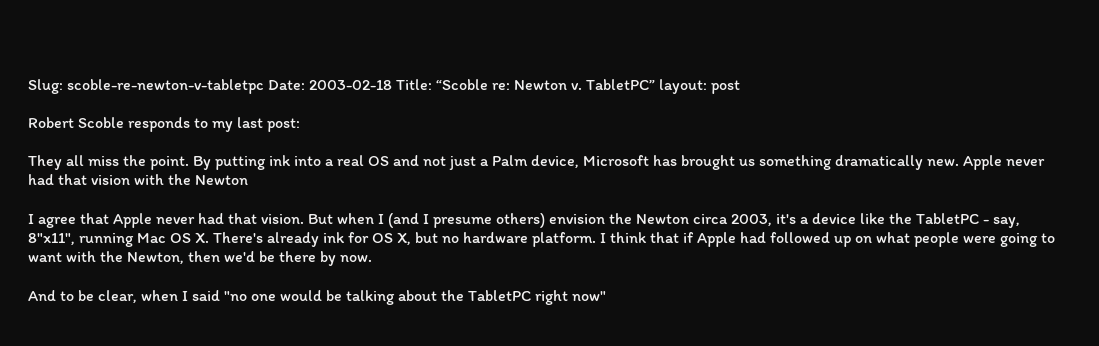Slug: scoble-re-newton-v-tabletpc Date: 2003-02-18 Title: “Scoble re: Newton v. TabletPC” layout: post

Robert Scoble responds to my last post:

They all miss the point. By putting ink into a real OS and not just a Palm device, Microsoft has brought us something dramatically new. Apple never had that vision with the Newton

I agree that Apple never had that vision. But when I (and I presume others) envision the Newton circa 2003, it's a device like the TabletPC - say, 8"x11", running Mac OS X. There's already ink for OS X, but no hardware platform. I think that if Apple had followed up on what people were going to want with the Newton, then we'd be there by now.

And to be clear, when I said "no one would be talking about the TabletPC right now"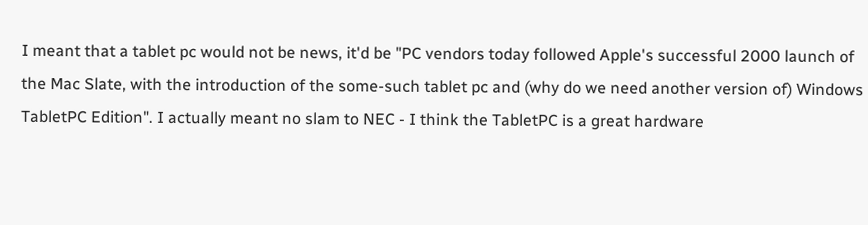I meant that a tablet pc would not be news, it'd be "PC vendors today followed Apple's successful 2000 launch of the Mac Slate, with the introduction of the some-such tablet pc and (why do we need another version of) Windows TabletPC Edition". I actually meant no slam to NEC - I think the TabletPC is a great hardware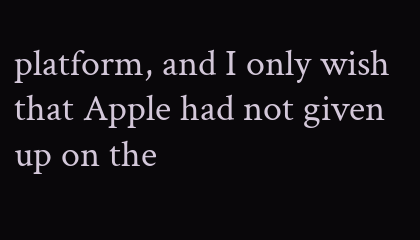platform, and I only wish that Apple had not given up on the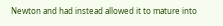Newton and had instead allowed it to mature into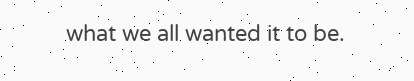what we all wanted it to be.